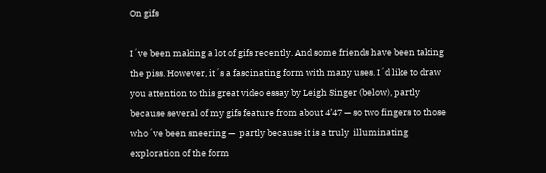On gifs

I´ve been making a lot of gifs recently. And some friends have been taking the piss. However, it´s a fascinating form with many uses. I´d like to draw you attention to this great video essay by Leigh Singer (below), partly because several of my gifs feature from about 4’47 — so two fingers to those who´ve been sneering —  partly because it is a truly  illuminating exploration of the form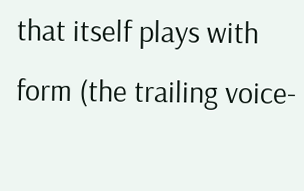that itself plays with form (the trailing voice-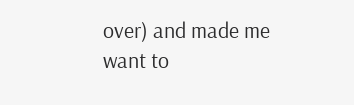over) and made me want to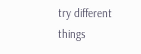try different things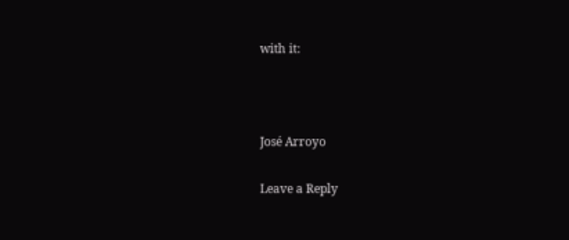with it:



José Arroyo

Leave a Reply